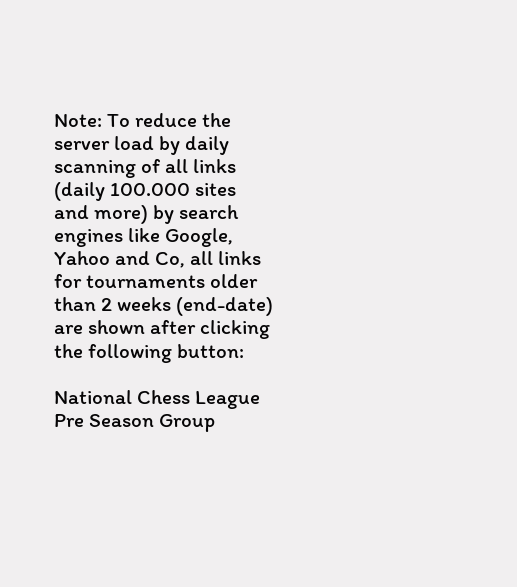Note: To reduce the server load by daily scanning of all links (daily 100.000 sites and more) by search engines like Google, Yahoo and Co, all links for tournaments older than 2 weeks (end-date) are shown after clicking the following button:

National Chess League Pre Season Group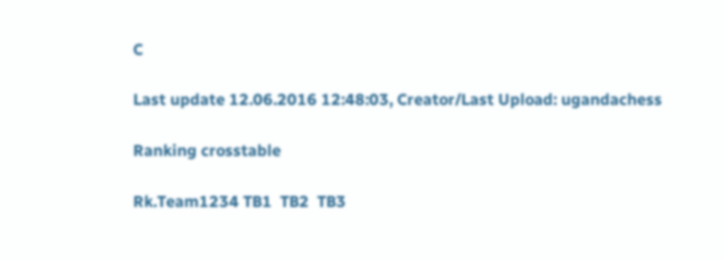C

Last update 12.06.2016 12:48:03, Creator/Last Upload: ugandachess

Ranking crosstable

Rk.Team1234 TB1  TB2  TB3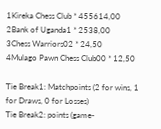1Kireka Chess Club * 455614,00
2Bank of Uganda1 * 2538,00
3Chess Warriors02 * 24,50
4Mulago Pawn Chess Club00 * 12,50

Tie Break1: Matchpoints (2 for wins, 1 for Draws, 0 for Losses)
Tie Break2: points (game-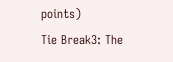points)
Tie Break3: The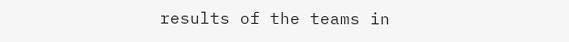results of the teams in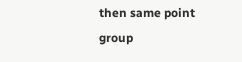then same point group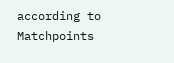according to Matchpoints